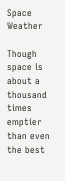Space Weather

Though space is about a thousand times emptier than even the best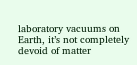laboratory vacuums on Earth, it’s not completely devoid of matter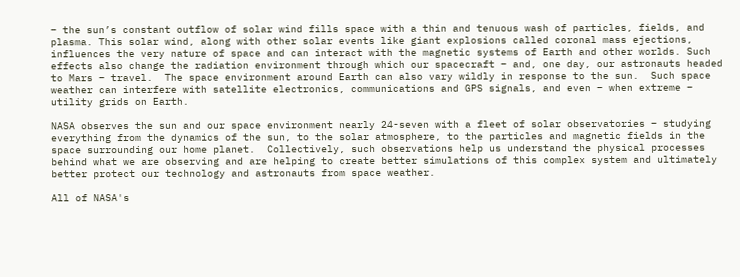– the sun’s constant outflow of solar wind fills space with a thin and tenuous wash of particles, fields, and plasma. This solar wind, along with other solar events like giant explosions called coronal mass ejections, influences the very nature of space and can interact with the magnetic systems of Earth and other worlds. Such effects also change the radiation environment through which our spacecraft – and, one day, our astronauts headed to Mars – travel.  The space environment around Earth can also vary wildly in response to the sun.  Such space weather can interfere with satellite electronics, communications and GPS signals, and even – when extreme – utility grids on Earth.

NASA observes the sun and our space environment nearly 24-seven with a fleet of solar observatories – studying everything from the dynamics of the sun, to the solar atmosphere, to the particles and magnetic fields in the space surrounding our home planet.  Collectively, such observations help us understand the physical processes behind what we are observing and are helping to create better simulations of this complex system and ultimately better protect our technology and astronauts from space weather.

All of NASA's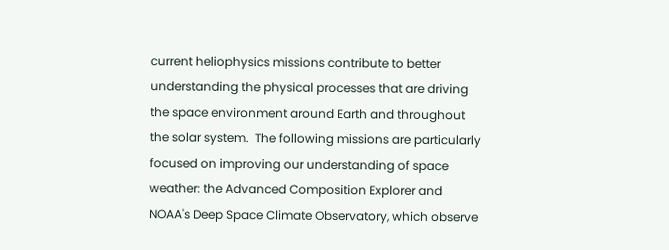current heliophysics missions contribute to better understanding the physical processes that are driving the space environment around Earth and throughout the solar system.  The following missions are particularly focused on improving our understanding of space weather: the Advanced Composition Explorer and NOAA's Deep Space Climate Observatory, which observe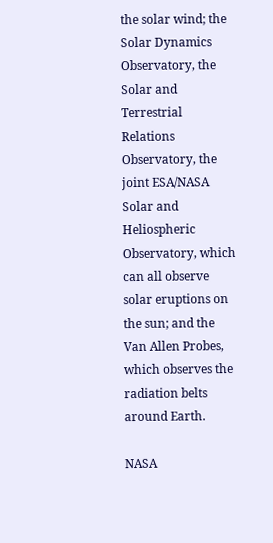the solar wind; the Solar Dynamics Observatory, the Solar and Terrestrial Relations Observatory, the joint ESA/NASA Solar and Heliospheric Observatory, which can all observe solar eruptions on the sun; and the Van Allen Probes, which observes the radiation belts around Earth.

NASA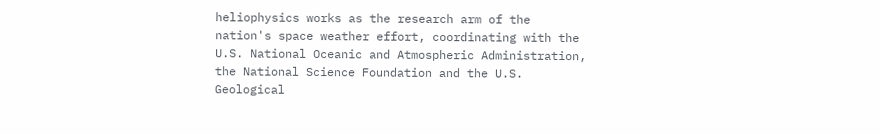heliophysics works as the research arm of the nation's space weather effort, coordinating with the U.S. National Oceanic and Atmospheric Administration, the National Science Foundation and the U.S. Geological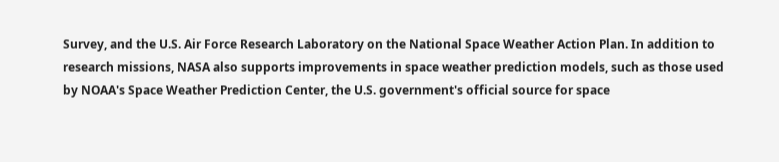Survey, and the U.S. Air Force Research Laboratory on the National Space Weather Action Plan. In addition to research missions, NASA also supports improvements in space weather prediction models, such as those used by NOAA's Space Weather Prediction Center, the U.S. government's official source for space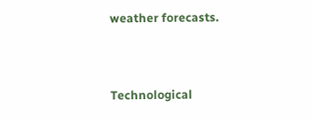weather forecasts.


Technological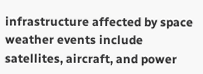infrastructure affected by space weather events include satellites, aircraft, and power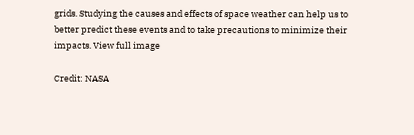grids. Studying the causes and effects of space weather can help us to better predict these events and to take precautions to minimize their impacts. View full image

Credit: NASA